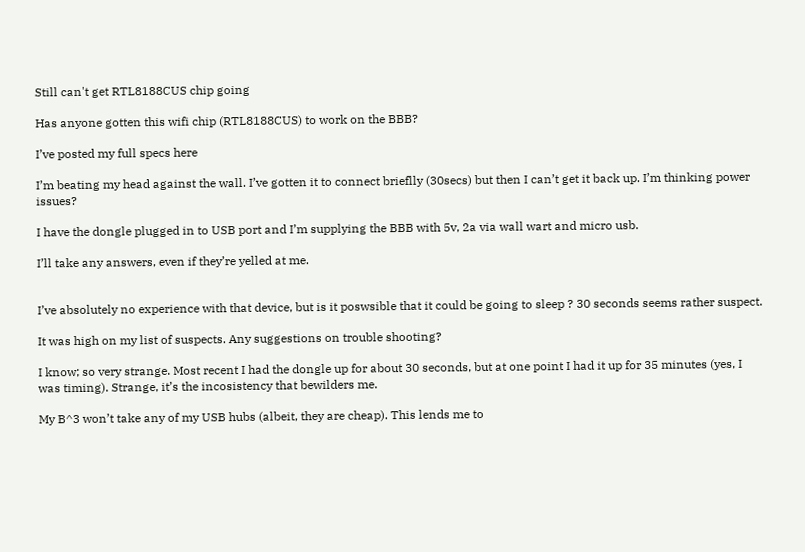Still can't get RTL8188CUS chip going

Has anyone gotten this wifi chip (RTL8188CUS) to work on the BBB?

I’ve posted my full specs here

I’m beating my head against the wall. I’ve gotten it to connect brieflly (30secs) but then I can’t get it back up. I’m thinking power issues?

I have the dongle plugged in to USB port and I’m supplying the BBB with 5v, 2a via wall wart and micro usb.

I’ll take any answers, even if they’re yelled at me.


I’ve absolutely no experience with that device, but is it poswsible that it could be going to sleep ? 30 seconds seems rather suspect.

It was high on my list of suspects. Any suggestions on trouble shooting?

I know; so very strange. Most recent I had the dongle up for about 30 seconds, but at one point I had it up for 35 minutes (yes, I was timing). Strange, it’s the incosistency that bewilders me.

My B^3 won’t take any of my USB hubs (albeit, they are cheap). This lends me to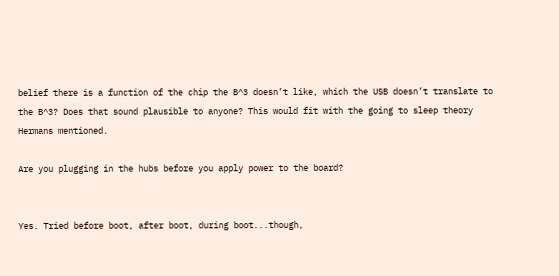belief there is a function of the chip the B^3 doesn’t like, which the USB doesn’t translate to the B^3? Does that sound plausible to anyone? This would fit with the going to sleep theory Hermans mentioned.

Are you plugging in the hubs before you apply power to the board?


Yes. Tried before boot, after boot, during boot...though,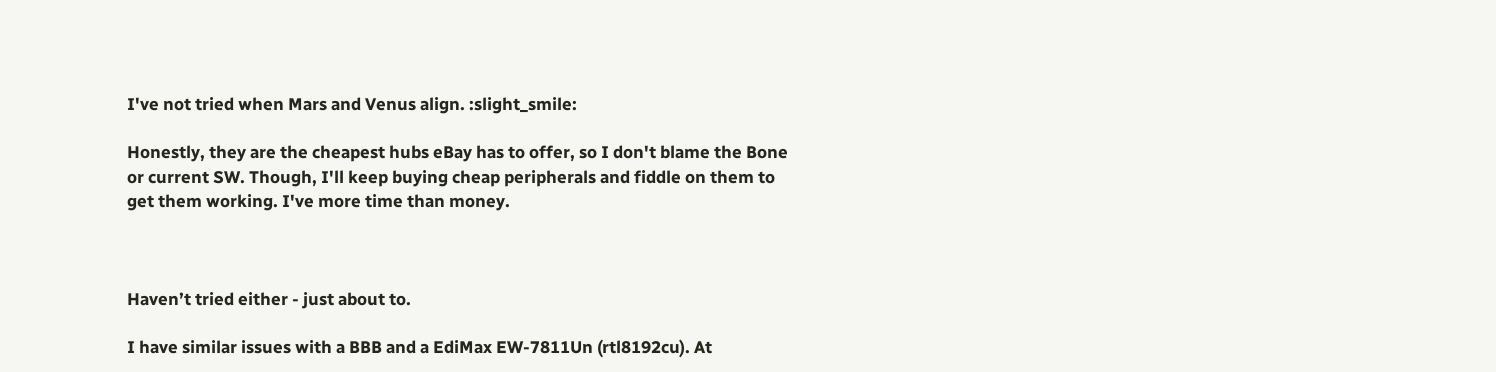I've not tried when Mars and Venus align. :slight_smile:

Honestly, they are the cheapest hubs eBay has to offer, so I don't blame the Bone or current SW. Though, I'll keep buying cheap peripherals and fiddle on them to get them working. I've more time than money.



Haven’t tried either - just about to.

I have similar issues with a BBB and a EdiMax EW-7811Un (rtl8192cu). At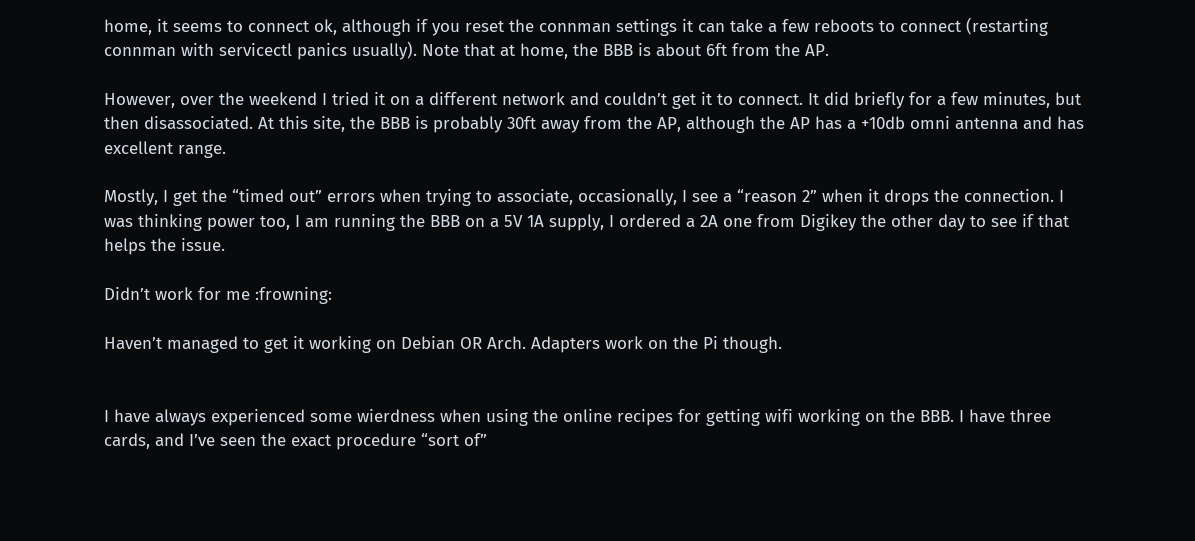home, it seems to connect ok, although if you reset the connman settings it can take a few reboots to connect (restarting connman with servicectl panics usually). Note that at home, the BBB is about 6ft from the AP.

However, over the weekend I tried it on a different network and couldn’t get it to connect. It did briefly for a few minutes, but then disassociated. At this site, the BBB is probably 30ft away from the AP, although the AP has a +10db omni antenna and has excellent range.

Mostly, I get the “timed out” errors when trying to associate, occasionally, I see a “reason 2” when it drops the connection. I was thinking power too, I am running the BBB on a 5V 1A supply, I ordered a 2A one from Digikey the other day to see if that helps the issue.

Didn’t work for me :frowning:

Haven’t managed to get it working on Debian OR Arch. Adapters work on the Pi though.


I have always experienced some wierdness when using the online recipes for getting wifi working on the BBB. I have three cards, and I’ve seen the exact procedure “sort of”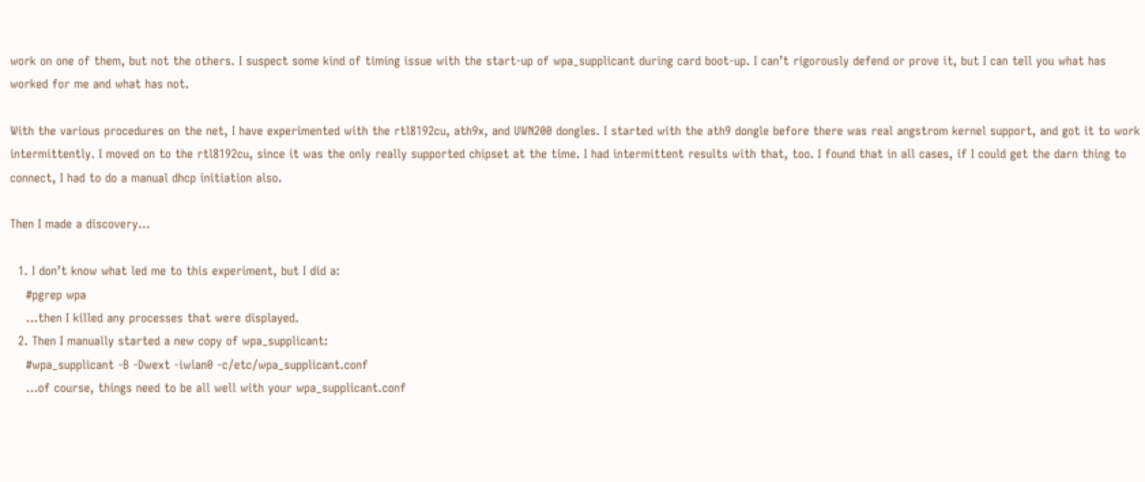work on one of them, but not the others. I suspect some kind of timing issue with the start-up of wpa_supplicant during card boot-up. I can’t rigorously defend or prove it, but I can tell you what has worked for me and what has not.

With the various procedures on the net, I have experimented with the rtl8192cu, ath9x, and UWN200 dongles. I started with the ath9 dongle before there was real angstrom kernel support, and got it to work intermittently. I moved on to the rtl8192cu, since it was the only really supported chipset at the time. I had intermittent results with that, too. I found that in all cases, if I could get the darn thing to connect, I had to do a manual dhcp initiation also.

Then I made a discovery…

  1. I don’t know what led me to this experiment, but I did a:
    #pgrep wpa
    …then I killed any processes that were displayed.
  2. Then I manually started a new copy of wpa_supplicant:
    #wpa_supplicant -B -Dwext -iwlan0 -c/etc/wpa_supplicant.conf
    …of course, things need to be all well with your wpa_supplicant.conf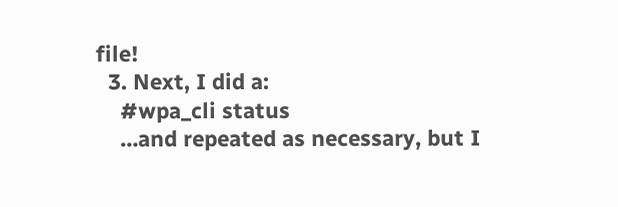file!
  3. Next, I did a:
    #wpa_cli status
    …and repeated as necessary, but I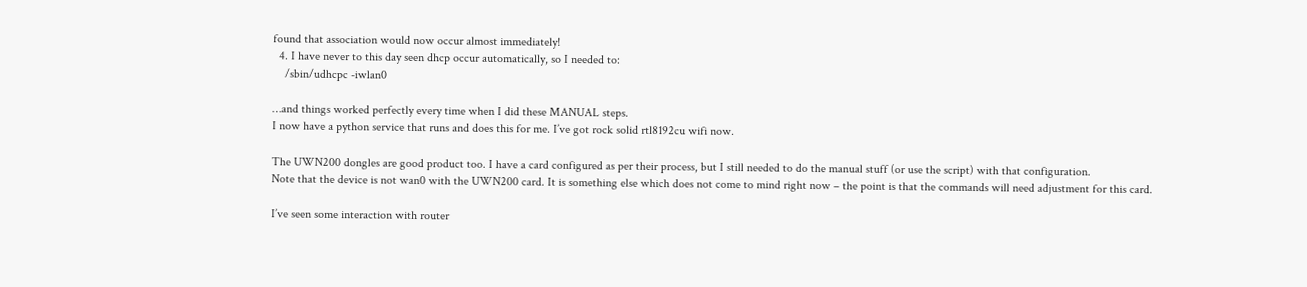found that association would now occur almost immediately!
  4. I have never to this day seen dhcp occur automatically, so I needed to:
    /sbin/udhcpc -iwlan0

…and things worked perfectly every time when I did these MANUAL steps.
I now have a python service that runs and does this for me. I’ve got rock solid rtl8192cu wifi now.

The UWN200 dongles are good product too. I have a card configured as per their process, but I still needed to do the manual stuff (or use the script) with that configuration.
Note that the device is not wan0 with the UWN200 card. It is something else which does not come to mind right now – the point is that the commands will need adjustment for this card.

I’ve seen some interaction with router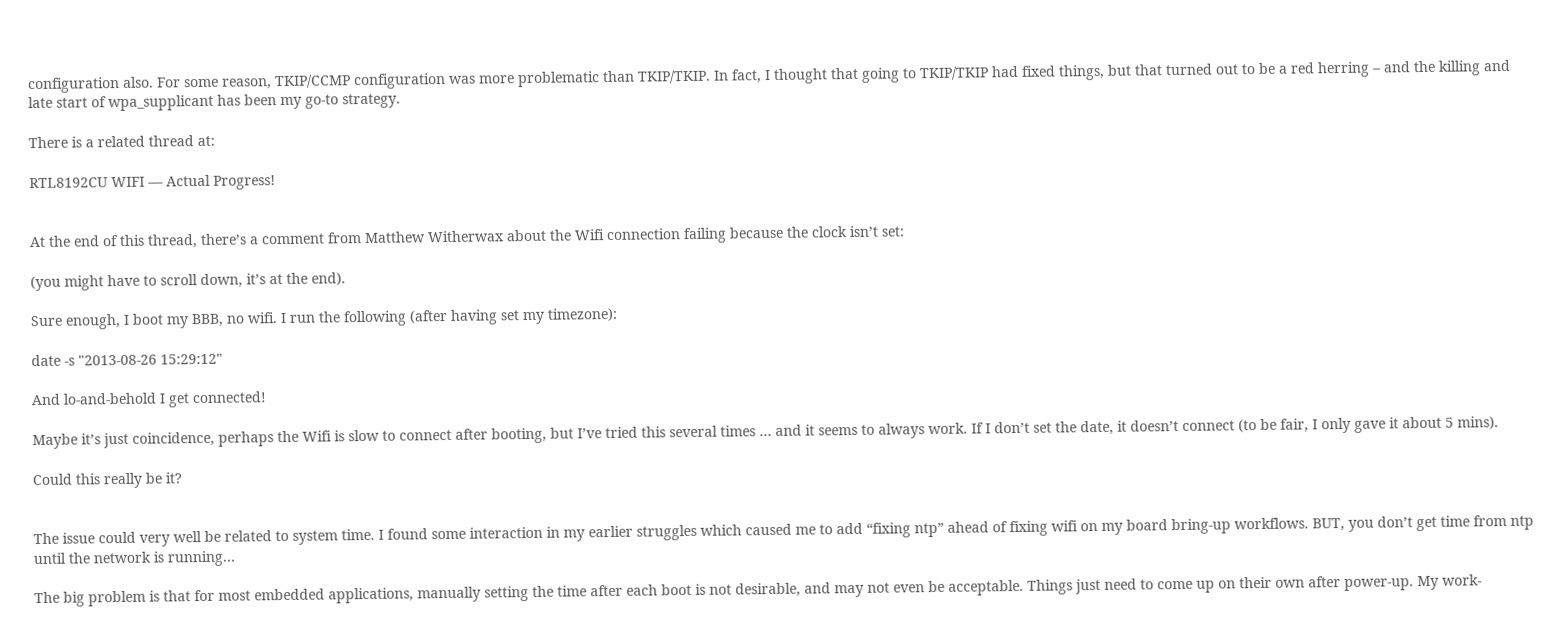configuration also. For some reason, TKIP/CCMP configuration was more problematic than TKIP/TKIP. In fact, I thought that going to TKIP/TKIP had fixed things, but that turned out to be a red herring – and the killing and late start of wpa_supplicant has been my go-to strategy.

There is a related thread at:

RTL8192CU WIFI — Actual Progress!


At the end of this thread, there’s a comment from Matthew Witherwax about the Wifi connection failing because the clock isn’t set:

(you might have to scroll down, it’s at the end).

Sure enough, I boot my BBB, no wifi. I run the following (after having set my timezone):

date -s "2013-08-26 15:29:12"

And lo-and-behold I get connected!

Maybe it’s just coincidence, perhaps the Wifi is slow to connect after booting, but I’ve tried this several times … and it seems to always work. If I don’t set the date, it doesn’t connect (to be fair, I only gave it about 5 mins).

Could this really be it?


The issue could very well be related to system time. I found some interaction in my earlier struggles which caused me to add “fixing ntp” ahead of fixing wifi on my board bring-up workflows. BUT, you don’t get time from ntp until the network is running…

The big problem is that for most embedded applications, manually setting the time after each boot is not desirable, and may not even be acceptable. Things just need to come up on their own after power-up. My work-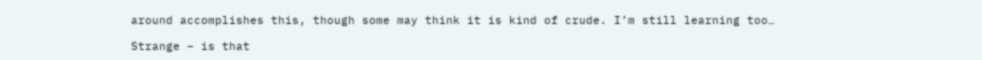around accomplishes this, though some may think it is kind of crude. I’m still learning too…

Strange – is that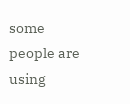some people are using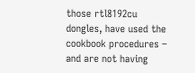those rtl8192cu dongles, have used the cookbook procedures – and are not having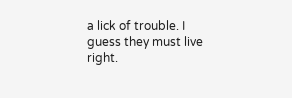a lick of trouble. I guess they must live right.